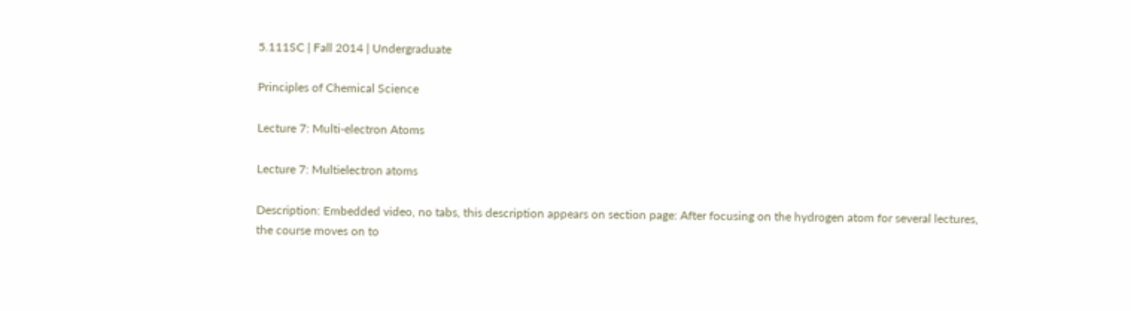5.111SC | Fall 2014 | Undergraduate

Principles of Chemical Science

Lecture 7: Multi-electron Atoms

Lecture 7: Multielectron atoms

Description: Embedded video, no tabs, this description appears on section page: After focusing on the hydrogen atom for several lectures, the course moves on to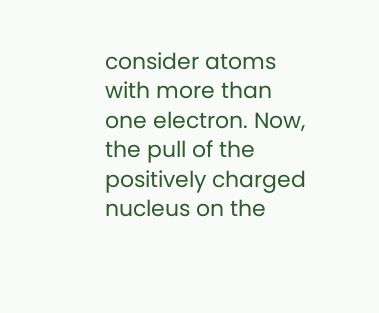consider atoms with more than one electron. Now, the pull of the positively charged nucleus on the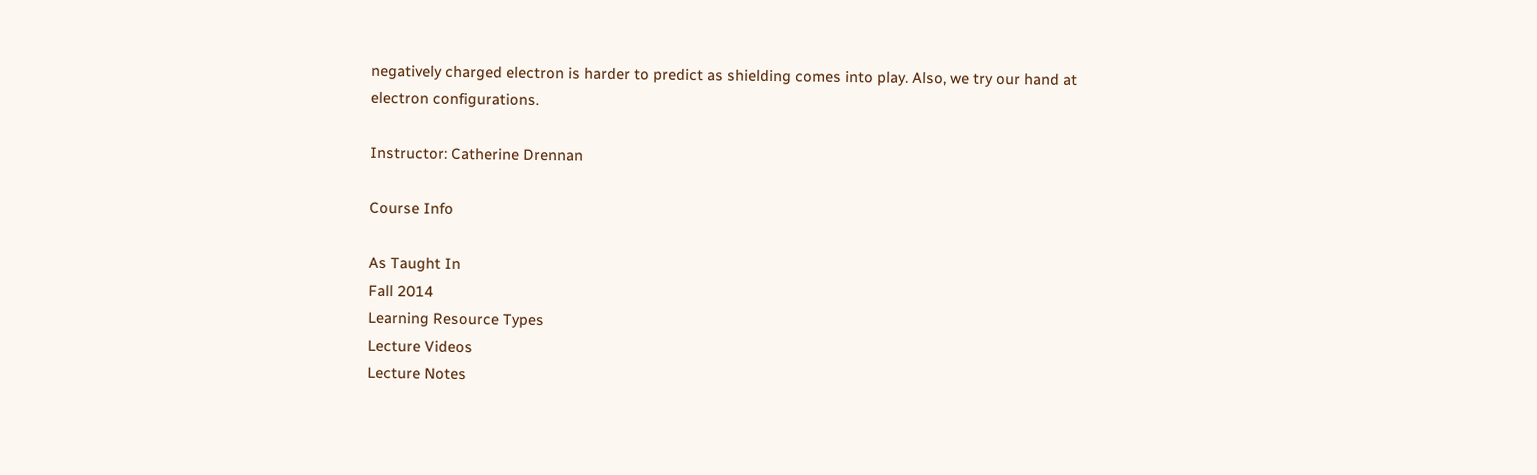negatively charged electron is harder to predict as shielding comes into play. Also, we try our hand at electron configurations.

Instructor: Catherine Drennan

Course Info

As Taught In
Fall 2014
Learning Resource Types
Lecture Videos
Lecture Notes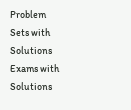Problem Sets with Solutions
Exams with Solutions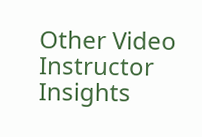Other Video
Instructor Insights